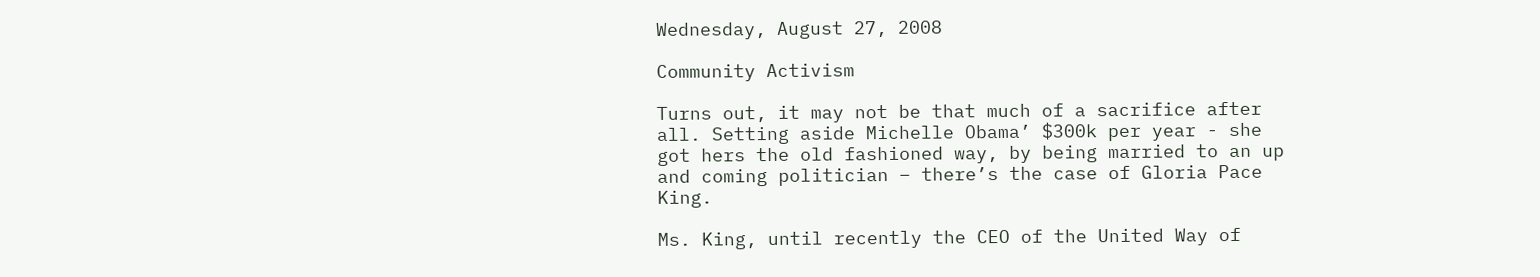Wednesday, August 27, 2008

Community Activism

Turns out, it may not be that much of a sacrifice after all. Setting aside Michelle Obama’ $300k per year - she got hers the old fashioned way, by being married to an up and coming politician – there’s the case of Gloria Pace King.

Ms. King, until recently the CEO of the United Way of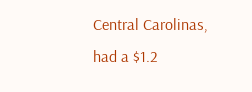Central Carolinas, had a $1.2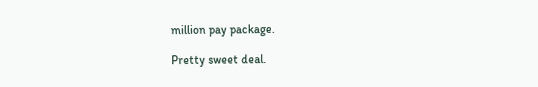million pay package.

Pretty sweet deal.